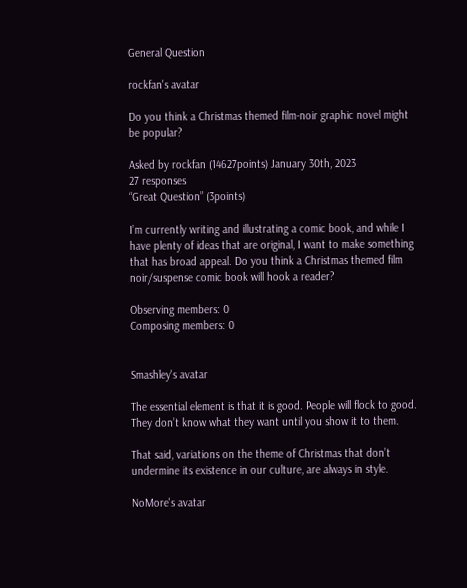General Question

rockfan's avatar

Do you think a Christmas themed film-noir graphic novel might be popular?

Asked by rockfan (14627points) January 30th, 2023
27 responses
“Great Question” (3points)

I’m currently writing and illustrating a comic book, and while I have plenty of ideas that are original, I want to make something that has broad appeal. Do you think a Christmas themed film noir/suspense comic book will hook a reader?

Observing members: 0
Composing members: 0


Smashley's avatar

The essential element is that it is good. People will flock to good. They don’t know what they want until you show it to them.

That said, variations on the theme of Christmas that don’t undermine its existence in our culture, are always in style.

NoMore's avatar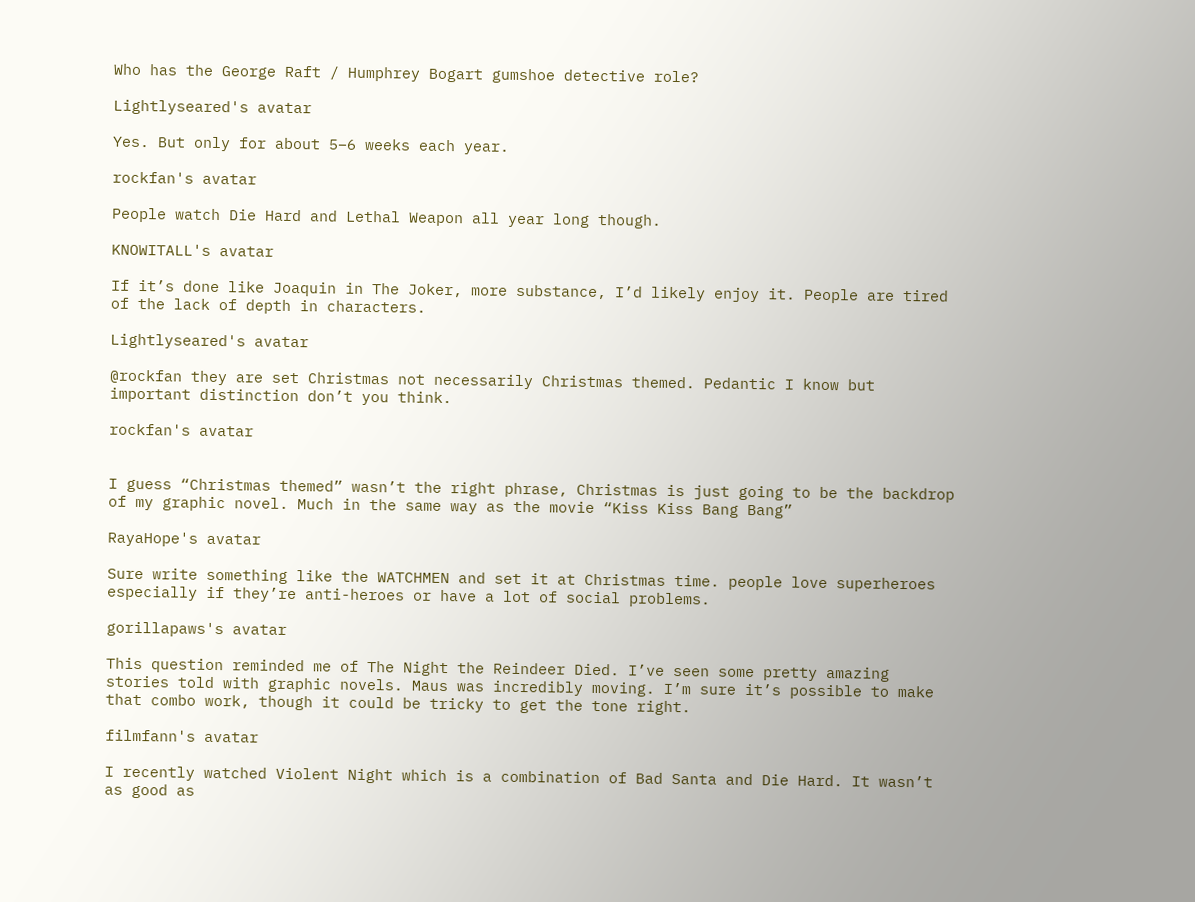Who has the George Raft / Humphrey Bogart gumshoe detective role?

Lightlyseared's avatar

Yes. But only for about 5–6 weeks each year.

rockfan's avatar

People watch Die Hard and Lethal Weapon all year long though.

KNOWITALL's avatar

If it’s done like Joaquin in The Joker, more substance, I’d likely enjoy it. People are tired of the lack of depth in characters.

Lightlyseared's avatar

@rockfan they are set Christmas not necessarily Christmas themed. Pedantic I know but important distinction don’t you think.

rockfan's avatar


I guess “Christmas themed” wasn’t the right phrase, Christmas is just going to be the backdrop of my graphic novel. Much in the same way as the movie “Kiss Kiss Bang Bang”

RayaHope's avatar

Sure write something like the WATCHMEN and set it at Christmas time. people love superheroes especially if they’re anti-heroes or have a lot of social problems.

gorillapaws's avatar

This question reminded me of The Night the Reindeer Died. I’ve seen some pretty amazing stories told with graphic novels. Maus was incredibly moving. I’m sure it’s possible to make that combo work, though it could be tricky to get the tone right.

filmfann's avatar

I recently watched Violent Night which is a combination of Bad Santa and Die Hard. It wasn’t as good as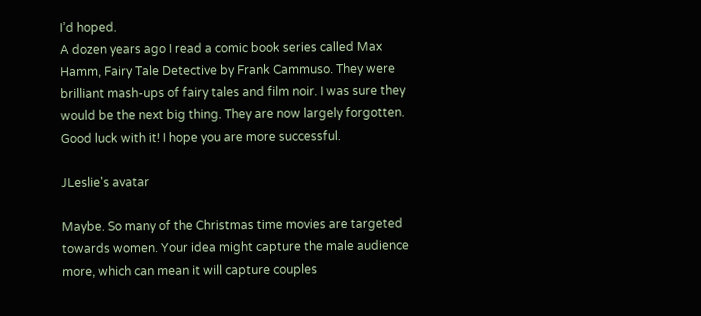I’d hoped.
A dozen years ago I read a comic book series called Max Hamm, Fairy Tale Detective by Frank Cammuso. They were brilliant mash-ups of fairy tales and film noir. I was sure they would be the next big thing. They are now largely forgotten.
Good luck with it! I hope you are more successful.

JLeslie's avatar

Maybe. So many of the Christmas time movies are targeted towards women. Your idea might capture the male audience more, which can mean it will capture couples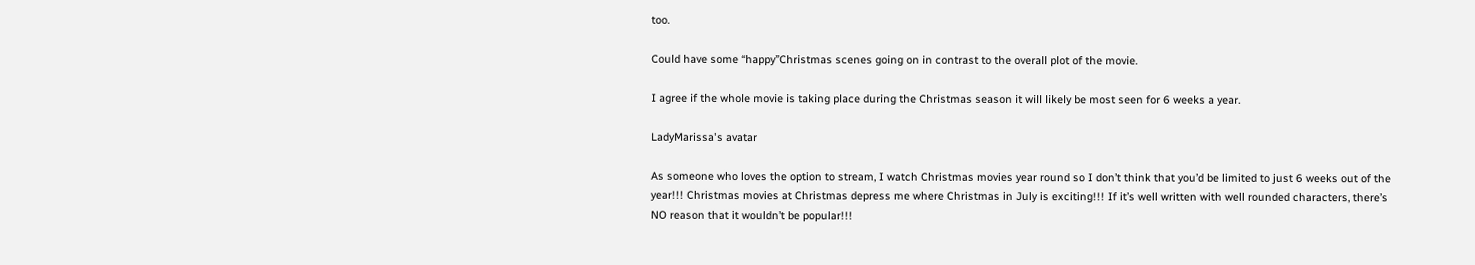too.

Could have some “happy”Christmas scenes going on in contrast to the overall plot of the movie.

I agree if the whole movie is taking place during the Christmas season it will likely be most seen for 6 weeks a year.

LadyMarissa's avatar

As someone who loves the option to stream, I watch Christmas movies year round so I don’t think that you’d be limited to just 6 weeks out of the year!!! Christmas movies at Christmas depress me where Christmas in July is exciting!!! If it’s well written with well rounded characters, there’s NO reason that it wouldn’t be popular!!!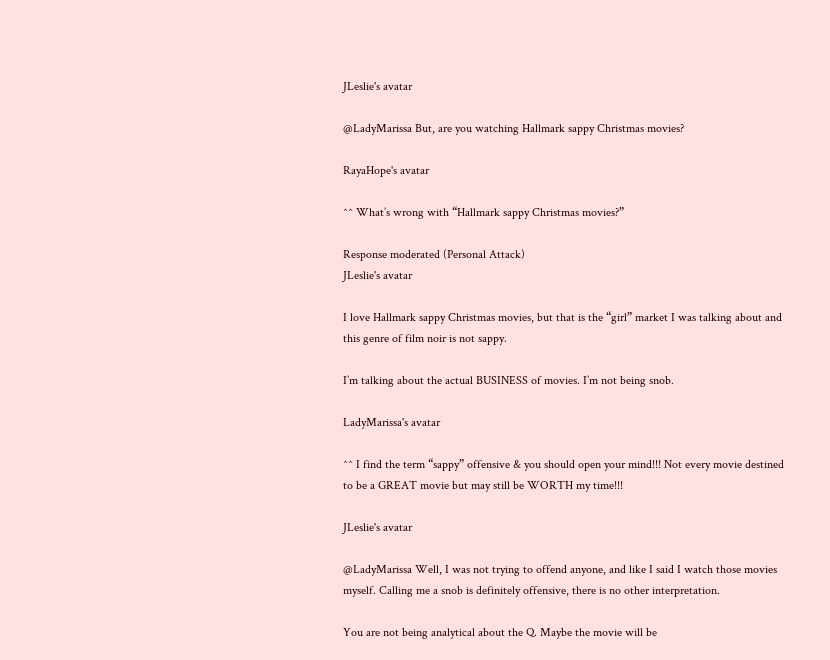JLeslie's avatar

@LadyMarissa But, are you watching Hallmark sappy Christmas movies?

RayaHope's avatar

^^ What’s wrong with “Hallmark sappy Christmas movies?”

Response moderated (Personal Attack)
JLeslie's avatar

I love Hallmark sappy Christmas movies, but that is the “girl” market I was talking about and this genre of film noir is not sappy.

I’m talking about the actual BUSINESS of movies. I’m not being snob.

LadyMarissa's avatar

^^ I find the term “sappy” offensive & you should open your mind!!! Not every movie destined to be a GREAT movie but may still be WORTH my time!!!

JLeslie's avatar

@LadyMarissa Well, I was not trying to offend anyone, and like I said I watch those movies myself. Calling me a snob is definitely offensive, there is no other interpretation.

You are not being analytical about the Q. Maybe the movie will be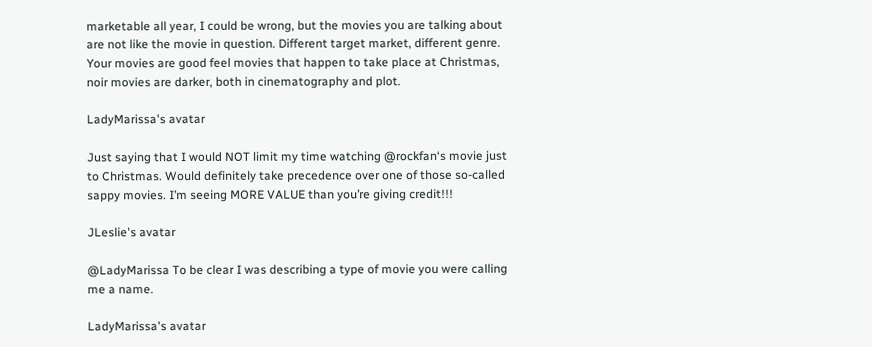marketable all year, I could be wrong, but the movies you are talking about are not like the movie in question. Different target market, different genre. Your movies are good feel movies that happen to take place at Christmas, noir movies are darker, both in cinematography and plot.

LadyMarissa's avatar

Just saying that I would NOT limit my time watching @rockfan‘s movie just to Christmas. Would definitely take precedence over one of those so-called sappy movies. I’m seeing MORE VALUE than you’re giving credit!!!

JLeslie's avatar

@LadyMarissa To be clear I was describing a type of movie you were calling me a name.

LadyMarissa's avatar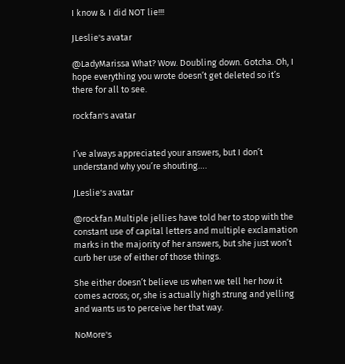I know & I did NOT lie!!!

JLeslie's avatar

@LadyMarissa What? Wow. Doubling down. Gotcha. Oh, I hope everything you wrote doesn’t get deleted so it’s there for all to see.

rockfan's avatar


I’ve always appreciated your answers, but I don’t understand why you’re shouting….

JLeslie's avatar

@rockfan Multiple jellies have told her to stop with the constant use of capital letters and multiple exclamation marks in the majority of her answers, but she just won’t curb her use of either of those things.

She either doesn’t believe us when we tell her how it comes across; or, she is actually high strung and yelling and wants us to perceive her that way.

NoMore's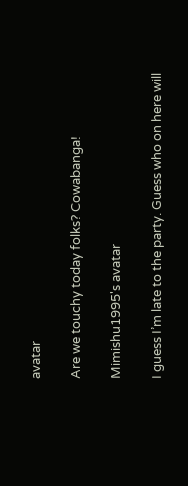avatar

Are we touchy today folks? Cowabanga!

Mimishu1995's avatar

I guess I’m late to the party. Guess who on here will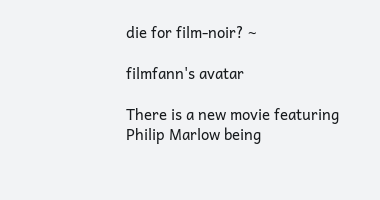die for film-noir? ~

filmfann's avatar

There is a new movie featuring Philip Marlow being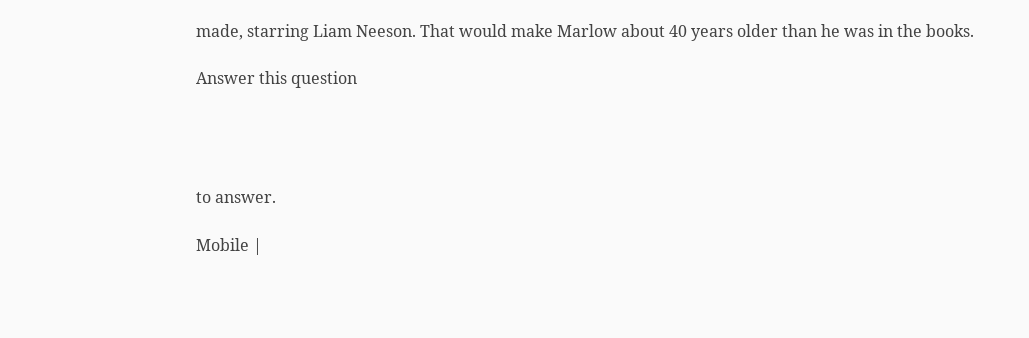made, starring Liam Neeson. That would make Marlow about 40 years older than he was in the books.

Answer this question




to answer.

Mobile |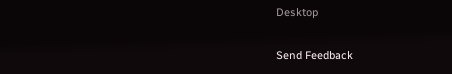Desktop

Send Feedback